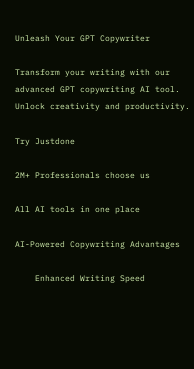Unleash Your GPT Copywriter

Transform your writing with our advanced GPT copywriting AI tool. Unlock creativity and productivity.

Try Justdone

2M+ Professionals choose us

All AI tools in one place

AI-Powered Copywriting Advantages

    Enhanced Writing Speed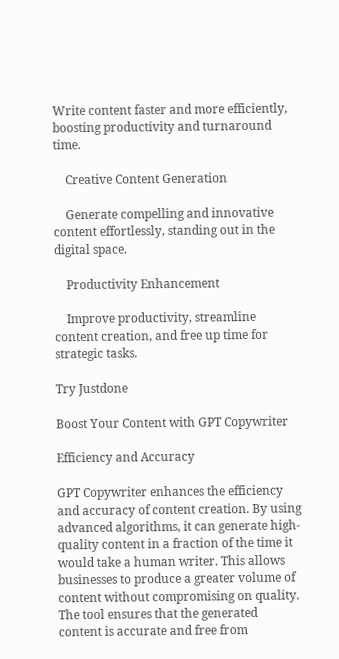Write content faster and more efficiently, boosting productivity and turnaround time.

    Creative Content Generation

    Generate compelling and innovative content effortlessly, standing out in the digital space.

    Productivity Enhancement

    Improve productivity, streamline content creation, and free up time for strategic tasks.

Try Justdone

Boost Your Content with GPT Copywriter

Efficiency and Accuracy

GPT Copywriter enhances the efficiency and accuracy of content creation. By using advanced algorithms, it can generate high-quality content in a fraction of the time it would take a human writer. This allows businesses to produce a greater volume of content without compromising on quality. The tool ensures that the generated content is accurate and free from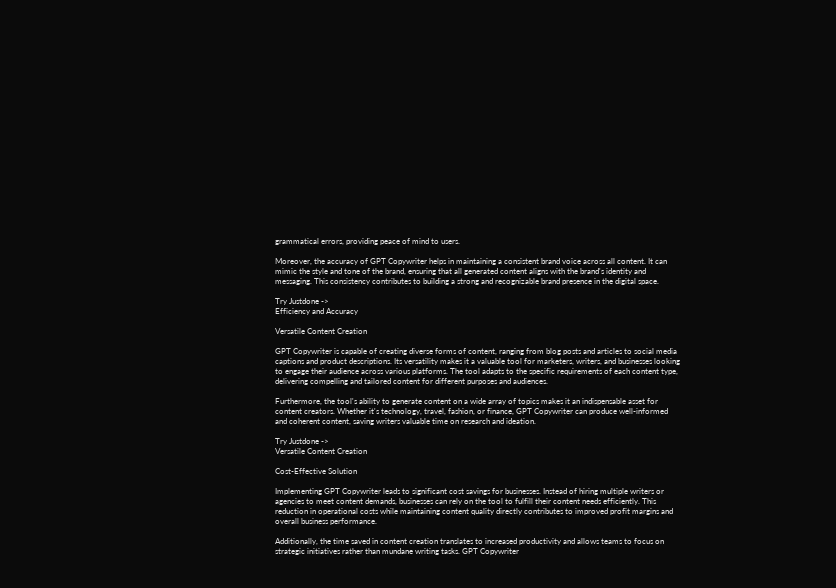grammatical errors, providing peace of mind to users.

Moreover, the accuracy of GPT Copywriter helps in maintaining a consistent brand voice across all content. It can mimic the style and tone of the brand, ensuring that all generated content aligns with the brand's identity and messaging. This consistency contributes to building a strong and recognizable brand presence in the digital space.

Try Justdone ->
Efficiency and Accuracy

Versatile Content Creation

GPT Copywriter is capable of creating diverse forms of content, ranging from blog posts and articles to social media captions and product descriptions. Its versatility makes it a valuable tool for marketers, writers, and businesses looking to engage their audience across various platforms. The tool adapts to the specific requirements of each content type, delivering compelling and tailored content for different purposes and audiences.

Furthermore, the tool's ability to generate content on a wide array of topics makes it an indispensable asset for content creators. Whether it's technology, travel, fashion, or finance, GPT Copywriter can produce well-informed and coherent content, saving writers valuable time on research and ideation.

Try Justdone ->
Versatile Content Creation

Cost-Effective Solution

Implementing GPT Copywriter leads to significant cost savings for businesses. Instead of hiring multiple writers or agencies to meet content demands, businesses can rely on the tool to fulfill their content needs efficiently. This reduction in operational costs while maintaining content quality directly contributes to improved profit margins and overall business performance.

Additionally, the time saved in content creation translates to increased productivity and allows teams to focus on strategic initiatives rather than mundane writing tasks. GPT Copywriter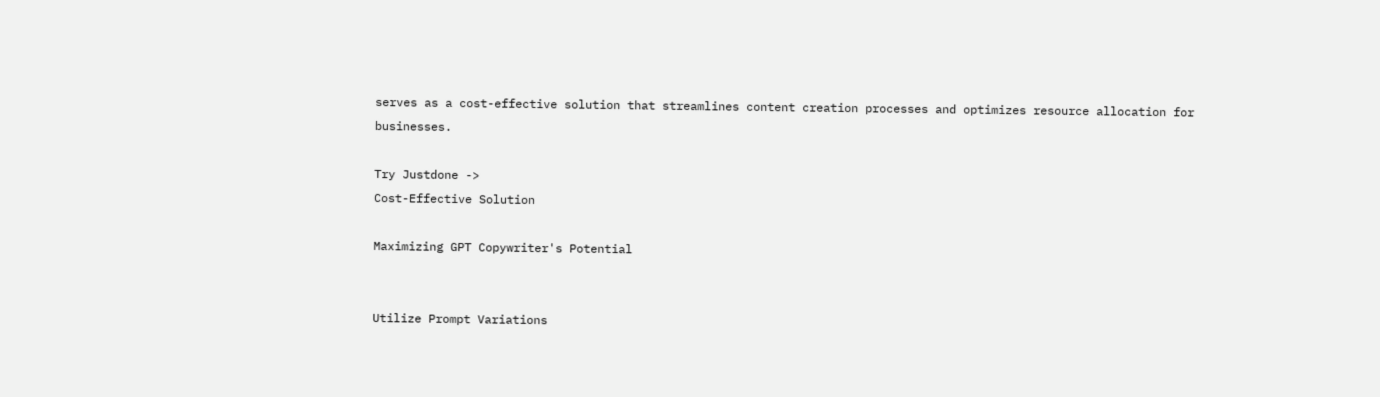serves as a cost-effective solution that streamlines content creation processes and optimizes resource allocation for businesses.

Try Justdone ->
Cost-Effective Solution

Maximizing GPT Copywriter's Potential


Utilize Prompt Variations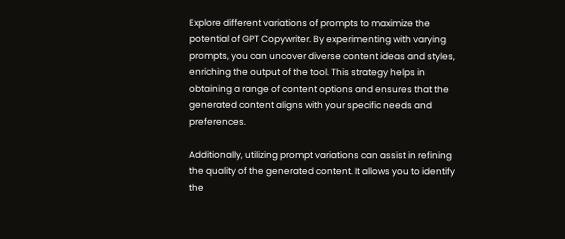Explore different variations of prompts to maximize the potential of GPT Copywriter. By experimenting with varying prompts, you can uncover diverse content ideas and styles, enriching the output of the tool. This strategy helps in obtaining a range of content options and ensures that the generated content aligns with your specific needs and preferences.

Additionally, utilizing prompt variations can assist in refining the quality of the generated content. It allows you to identify the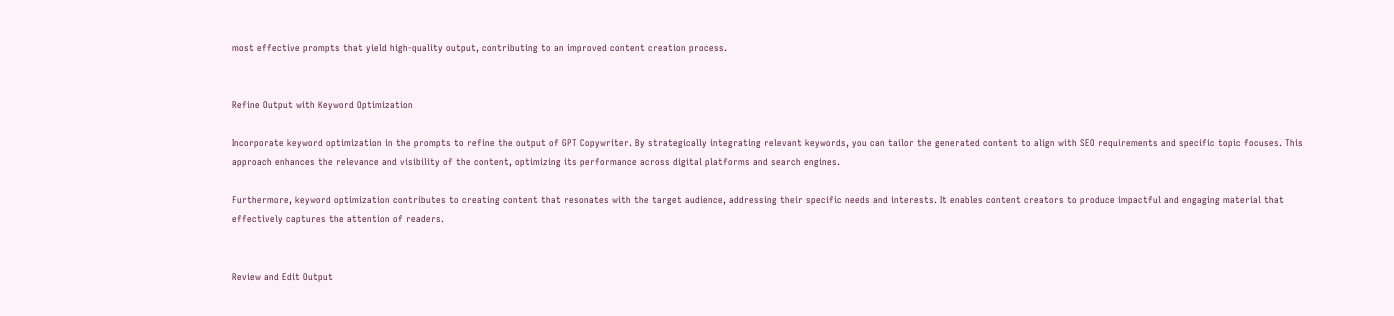most effective prompts that yield high-quality output, contributing to an improved content creation process.


Refine Output with Keyword Optimization

Incorporate keyword optimization in the prompts to refine the output of GPT Copywriter. By strategically integrating relevant keywords, you can tailor the generated content to align with SEO requirements and specific topic focuses. This approach enhances the relevance and visibility of the content, optimizing its performance across digital platforms and search engines.

Furthermore, keyword optimization contributes to creating content that resonates with the target audience, addressing their specific needs and interests. It enables content creators to produce impactful and engaging material that effectively captures the attention of readers.


Review and Edit Output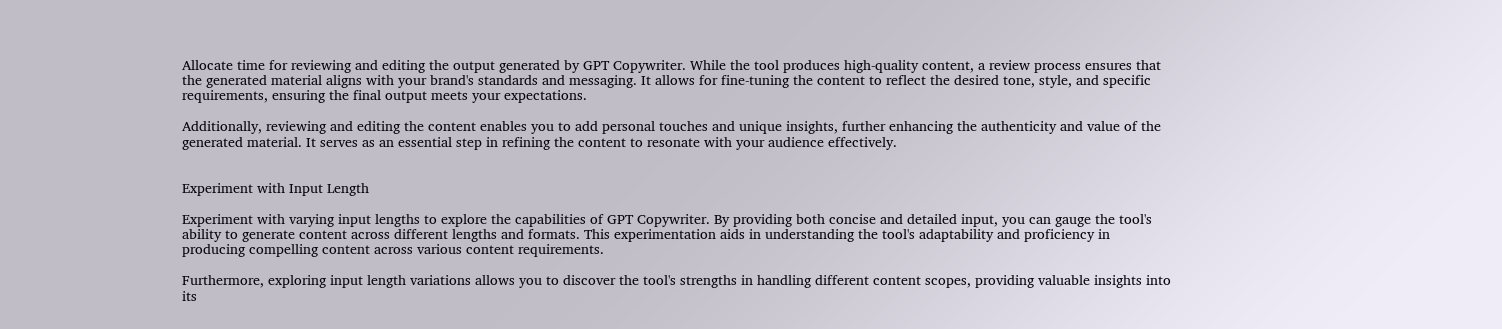Allocate time for reviewing and editing the output generated by GPT Copywriter. While the tool produces high-quality content, a review process ensures that the generated material aligns with your brand's standards and messaging. It allows for fine-tuning the content to reflect the desired tone, style, and specific requirements, ensuring the final output meets your expectations.

Additionally, reviewing and editing the content enables you to add personal touches and unique insights, further enhancing the authenticity and value of the generated material. It serves as an essential step in refining the content to resonate with your audience effectively.


Experiment with Input Length

Experiment with varying input lengths to explore the capabilities of GPT Copywriter. By providing both concise and detailed input, you can gauge the tool's ability to generate content across different lengths and formats. This experimentation aids in understanding the tool's adaptability and proficiency in producing compelling content across various content requirements.

Furthermore, exploring input length variations allows you to discover the tool's strengths in handling different content scopes, providing valuable insights into its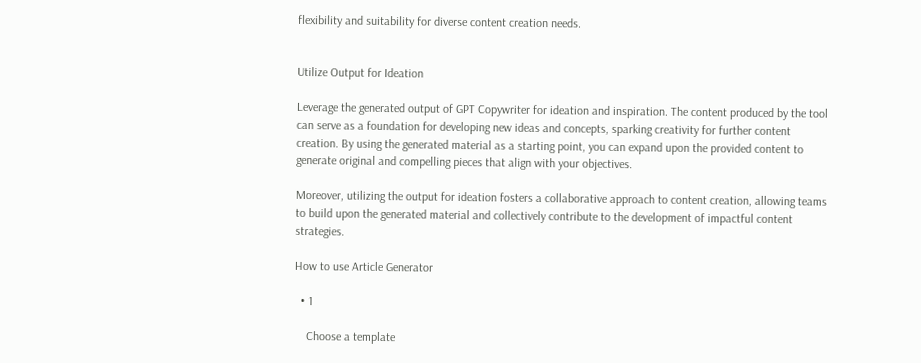flexibility and suitability for diverse content creation needs.


Utilize Output for Ideation

Leverage the generated output of GPT Copywriter for ideation and inspiration. The content produced by the tool can serve as a foundation for developing new ideas and concepts, sparking creativity for further content creation. By using the generated material as a starting point, you can expand upon the provided content to generate original and compelling pieces that align with your objectives.

Moreover, utilizing the output for ideation fosters a collaborative approach to content creation, allowing teams to build upon the generated material and collectively contribute to the development of impactful content strategies.

How to use Article Generator

  • 1

    Choose a template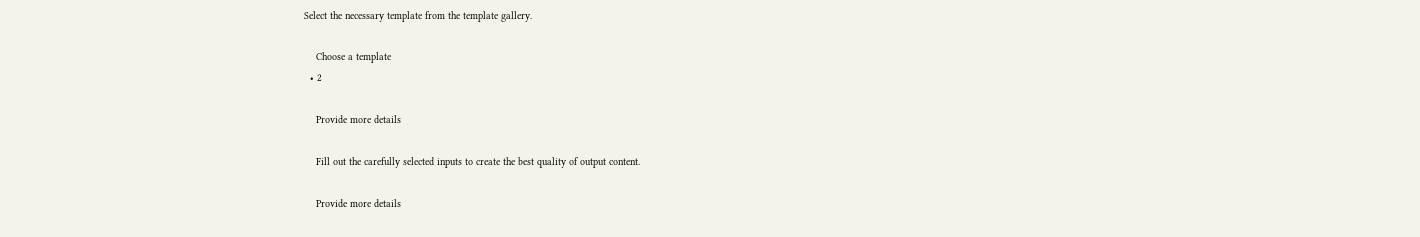Select the necessary template from the template gallery.

    Choose a template
  • 2

    Provide more details

    Fill out the carefully selected inputs to create the best quality of output content.

    Provide more details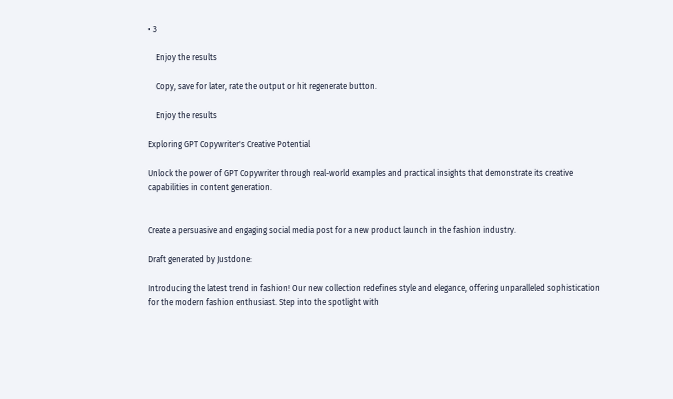• 3

    Enjoy the results

    Copy, save for later, rate the output or hit regenerate button.

    Enjoy the results

Exploring GPT Copywriter's Creative Potential

Unlock the power of GPT Copywriter through real-world examples and practical insights that demonstrate its creative capabilities in content generation.


Create a persuasive and engaging social media post for a new product launch in the fashion industry.

Draft generated by Justdone:

Introducing the latest trend in fashion! Our new collection redefines style and elegance, offering unparalleled sophistication for the modern fashion enthusiast. Step into the spotlight with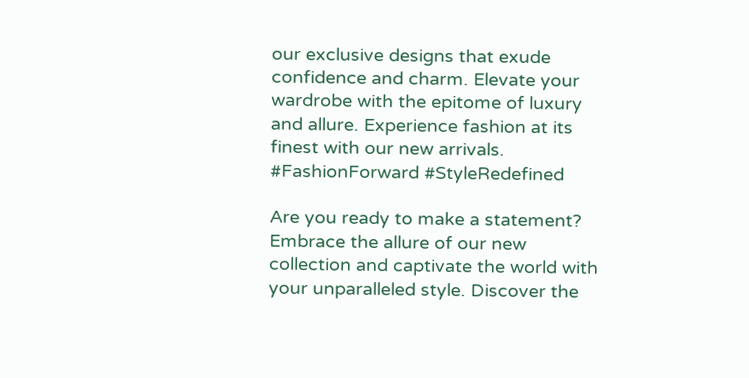our exclusive designs that exude confidence and charm. Elevate your wardrobe with the epitome of luxury and allure. Experience fashion at its finest with our new arrivals. #FashionForward #StyleRedefined

Are you ready to make a statement? Embrace the allure of our new collection and captivate the world with your unparalleled style. Discover the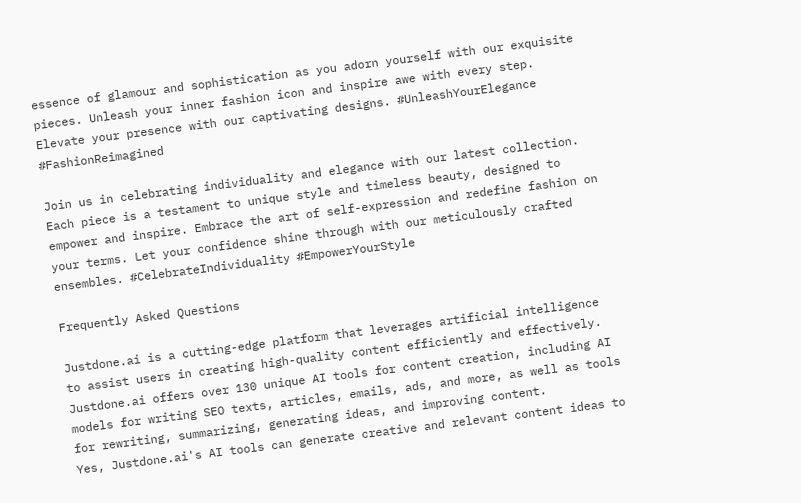essence of glamour and sophistication as you adorn yourself with our exquisite pieces. Unleash your inner fashion icon and inspire awe with every step. Elevate your presence with our captivating designs. #UnleashYourElegance #FashionReimagined

Join us in celebrating individuality and elegance with our latest collection. Each piece is a testament to unique style and timeless beauty, designed to empower and inspire. Embrace the art of self-expression and redefine fashion on your terms. Let your confidence shine through with our meticulously crafted ensembles. #CelebrateIndividuality #EmpowerYourStyle

Frequently Asked Questions

Justdone.ai is a cutting-edge platform that leverages artificial intelligence to assist users in creating high-quality content efficiently and effectively.
Justdone.ai offers over 130 unique AI tools for content creation, including AI models for writing SEO texts, articles, emails, ads, and more, as well as tools for rewriting, summarizing, generating ideas, and improving content.
Yes, Justdone.ai's AI tools can generate creative and relevant content ideas to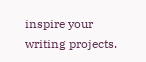inspire your writing projects.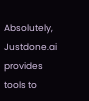Absolutely, Justdone.ai provides tools to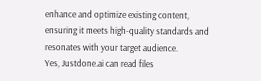enhance and optimize existing content, ensuring it meets high-quality standards and resonates with your target audience.
Yes, Justdone.ai can read files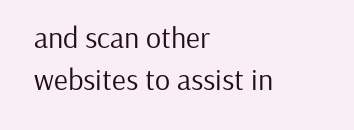and scan other websites to assist in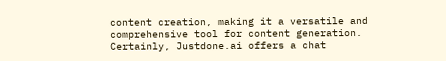content creation, making it a versatile and comprehensive tool for content generation.
Certainly, Justdone.ai offers a chat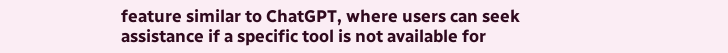feature similar to ChatGPT, where users can seek assistance if a specific tool is not available for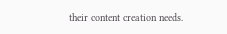their content creation needs.